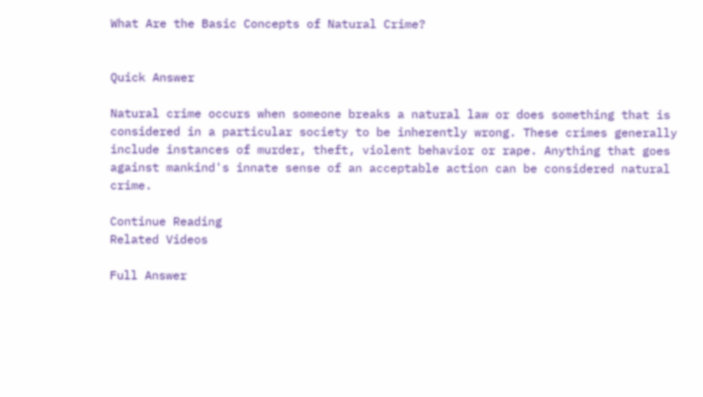What Are the Basic Concepts of Natural Crime?


Quick Answer

Natural crime occurs when someone breaks a natural law or does something that is considered in a particular society to be inherently wrong. These crimes generally include instances of murder, theft, violent behavior or rape. Anything that goes against mankind's innate sense of an acceptable action can be considered natural crime.

Continue Reading
Related Videos

Full Answer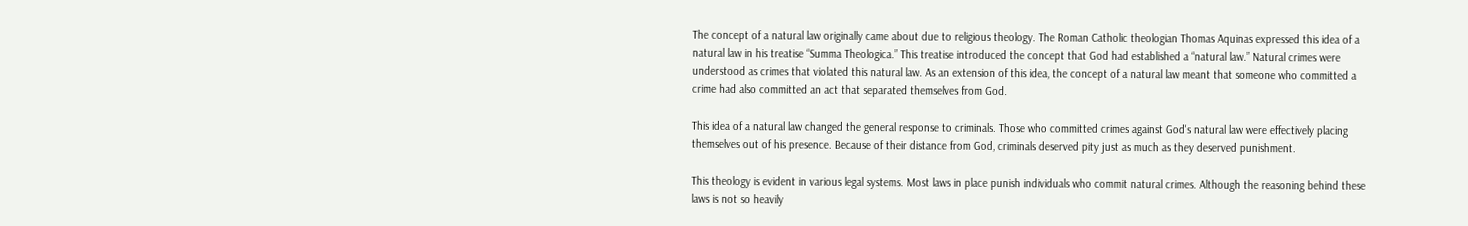The concept of a natural law originally came about due to religious theology. The Roman Catholic theologian Thomas Aquinas expressed this idea of a natural law in his treatise “Summa Theologica.” This treatise introduced the concept that God had established a “natural law.” Natural crimes were understood as crimes that violated this natural law. As an extension of this idea, the concept of a natural law meant that someone who committed a crime had also committed an act that separated themselves from God.

This idea of a natural law changed the general response to criminals. Those who committed crimes against God's natural law were effectively placing themselves out of his presence. Because of their distance from God, criminals deserved pity just as much as they deserved punishment.

This theology is evident in various legal systems. Most laws in place punish individuals who commit natural crimes. Although the reasoning behind these laws is not so heavily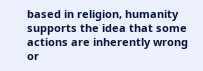based in religion, humanity supports the idea that some actions are inherently wrong or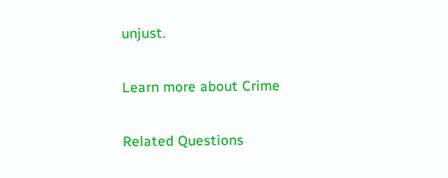unjust.

Learn more about Crime

Related Questions